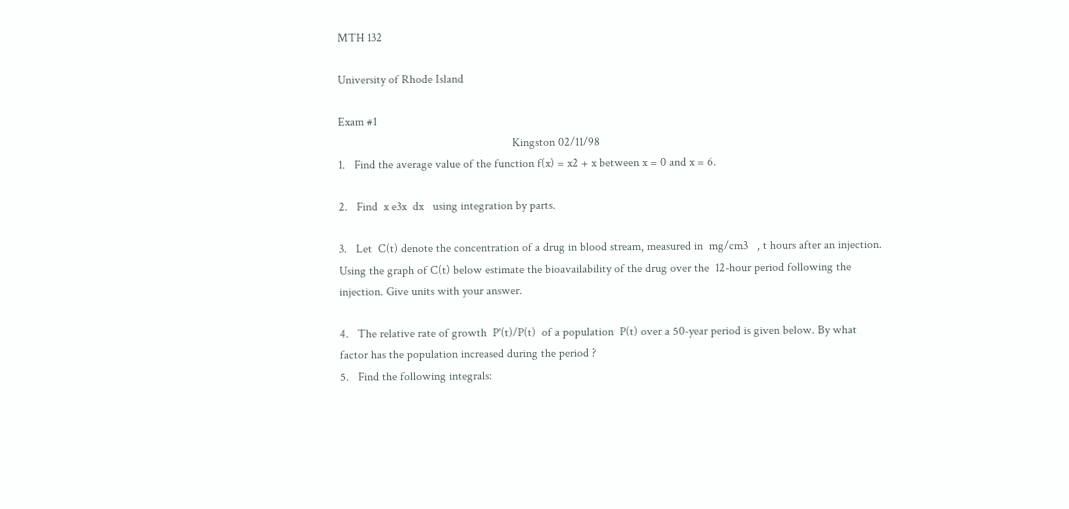MTH 132

University of Rhode Island

Exam #1
                                                          Kingston 02/11/98
1.   Find the average value of the function f(x) = x2 + x between x = 0 and x = 6.

2.   Find  x e3x  dx   using integration by parts.

3.   Let  C(t) denote the concentration of a drug in blood stream, measured in  mg/cm3   , t hours after an injection. Using the graph of C(t) below estimate the bioavailability of the drug over the  12-hour period following the injection. Give units with your answer.

4.   The relative rate of growth  P'(t)/P(t)  of a population  P(t) over a 50-year period is given below. By what factor has the population increased during the period ?
5.   Find the following integrals: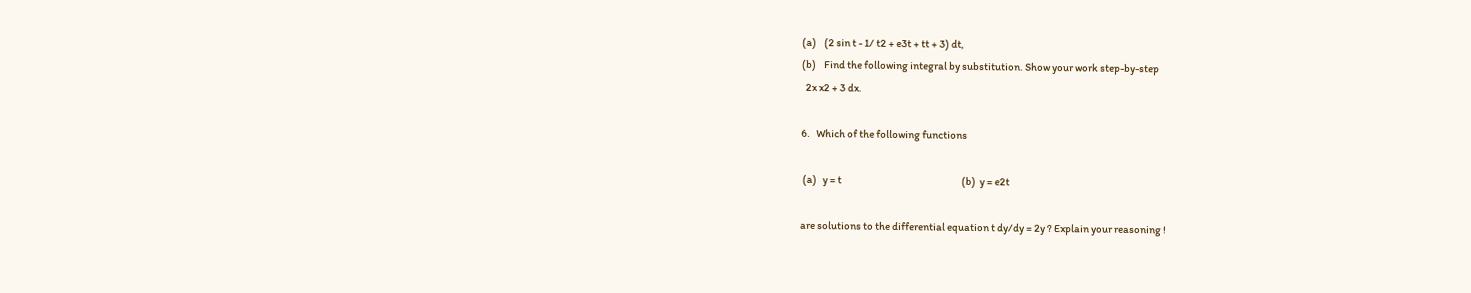(a)    (2 sin t - 1/ t2 + e3t + tt + 3) dt,
(b)    Find the following integral by substitution. Show your work step-by-step
  2x x2 + 3 dx.

6.   Which of the following functions

 (a)   y = t                                                            (b)  y = e2t

are solutions to the differential equation t dy/dy = 2y ? Explain your reasoning !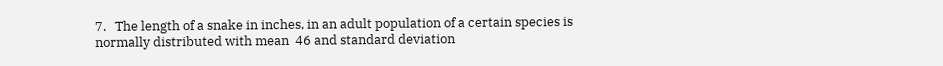7.   The length of a snake in inches, in an adult population of a certain species is normally distributed with mean  46 and standard deviation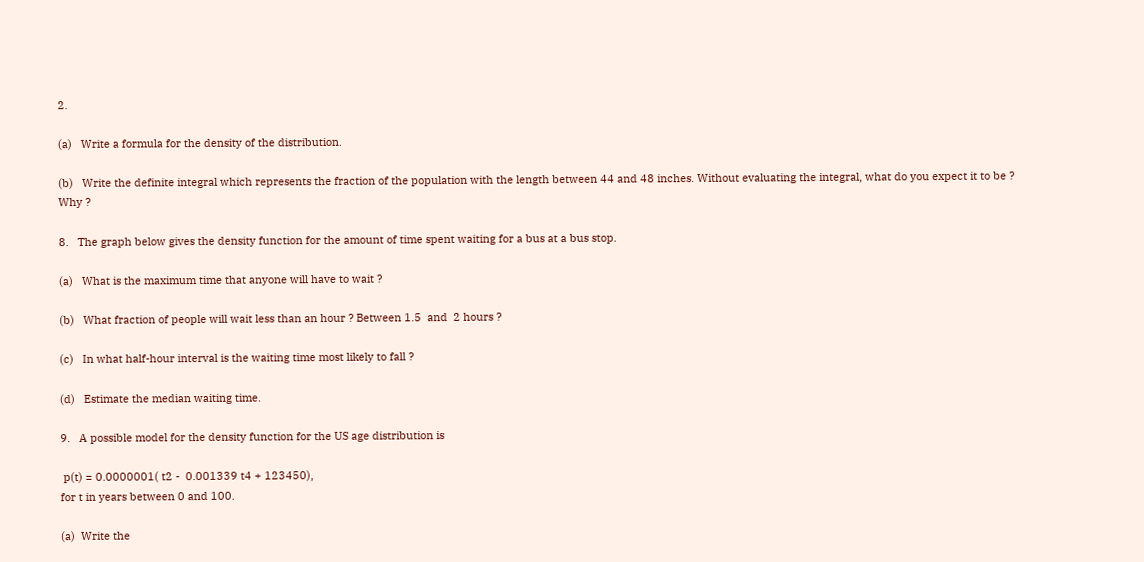2.

(a)   Write a formula for the density of the distribution.

(b)   Write the definite integral which represents the fraction of the population with the length between 44 and 48 inches. Without evaluating the integral, what do you expect it to be ? Why ?

8.   The graph below gives the density function for the amount of time spent waiting for a bus at a bus stop.

(a)   What is the maximum time that anyone will have to wait ?

(b)   What fraction of people will wait less than an hour ? Between 1.5  and  2 hours ?

(c)   In what half-hour interval is the waiting time most likely to fall ?

(d)   Estimate the median waiting time.

9.   A possible model for the density function for the US age distribution is

 p(t) = 0.0000001( t2 -  0.001339 t4 + 123450),
for t in years between 0 and 100.

(a)  Write the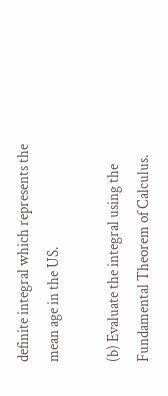definite integral which represents the mean age in the US.

(b) Evaluate the integral using the Fundamental Theorem of Calculus.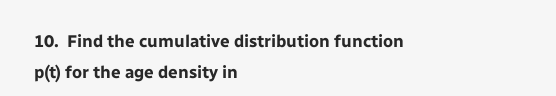10.  Find the cumulative distribution function p(t) for the age density in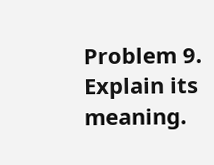Problem 9. Explain its meaning.